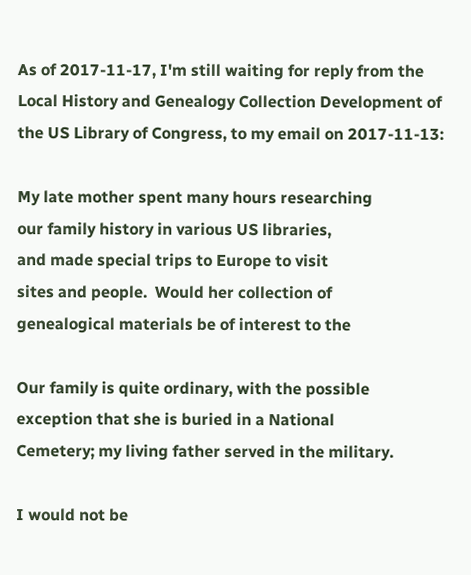As of 2017-11-17, I'm still waiting for reply from the Local History and Genealogy Collection Development of the US Library of Congress, to my email on 2017-11-13:

My late mother spent many hours researching
our family history in various US libraries,
and made special trips to Europe to visit
sites and people.  Would her collection of
genealogical materials be of interest to the

Our family is quite ordinary, with the possible
exception that she is buried in a National
Cemetery; my living father served in the military.

I would not be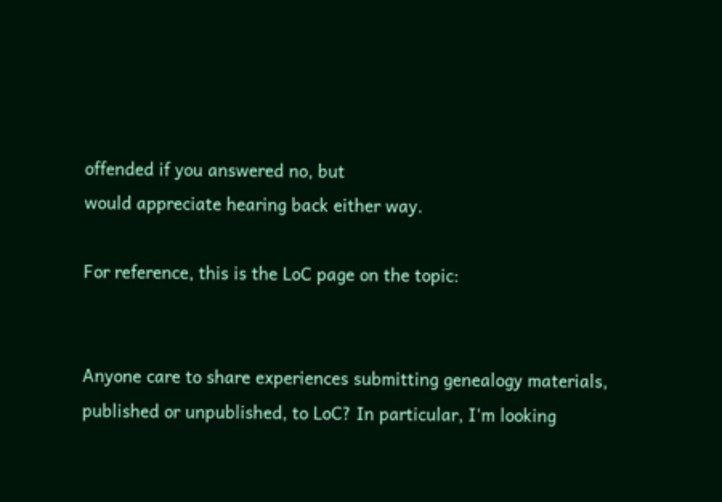offended if you answered no, but
would appreciate hearing back either way.

For reference, this is the LoC page on the topic:


Anyone care to share experiences submitting genealogy materials, published or unpublished, to LoC? In particular, I'm looking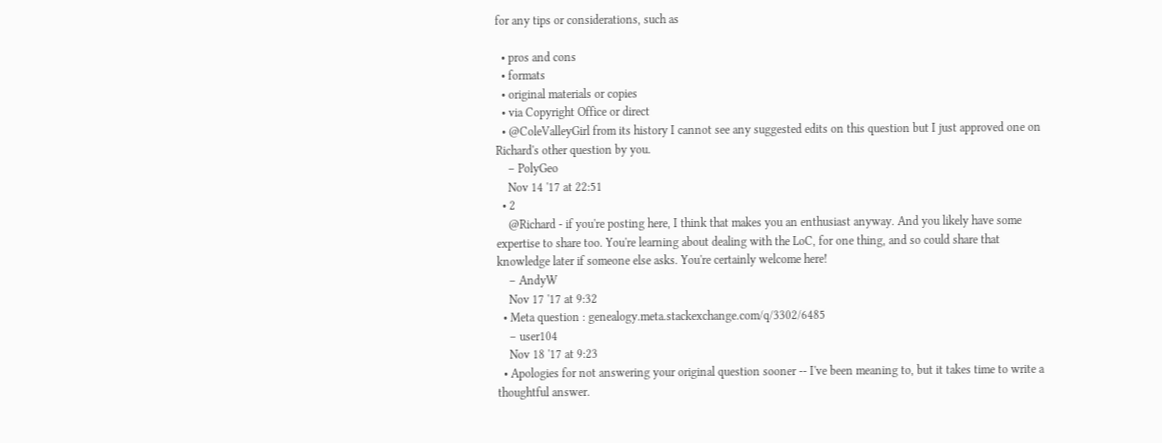for any tips or considerations, such as

  • pros and cons
  • formats
  • original materials or copies
  • via Copyright Office or direct
  • @ColeValleyGirl from its history I cannot see any suggested edits on this question but I just approved one on Richard's other question by you.
    – PolyGeo
    Nov 14 '17 at 22:51
  • 2
    @Richard - if you're posting here, I think that makes you an enthusiast anyway. And you likely have some expertise to share too. You're learning about dealing with the LoC, for one thing, and so could share that knowledge later if someone else asks. You're certainly welcome here!
    – AndyW
    Nov 17 '17 at 9:32
  • Meta question : genealogy.meta.stackexchange.com/q/3302/6485
    – user104
    Nov 18 '17 at 9:23
  • Apologies for not answering your original question sooner -- I've been meaning to, but it takes time to write a thoughtful answer.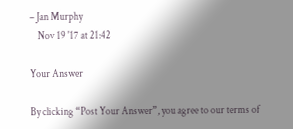– Jan Murphy
    Nov 19 '17 at 21:42

Your Answer

By clicking “Post Your Answer”, you agree to our terms of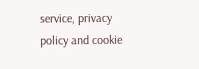service, privacy policy and cookie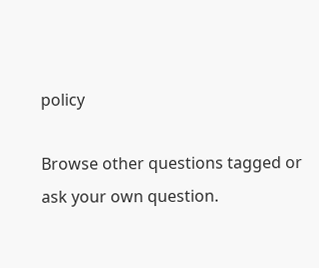policy

Browse other questions tagged or ask your own question.